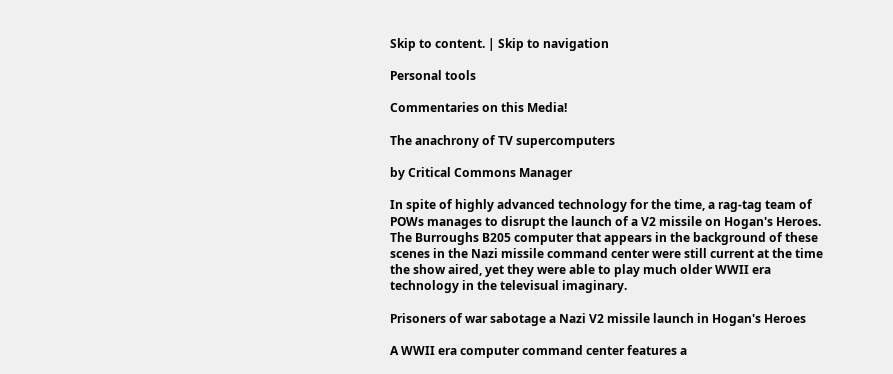Skip to content. | Skip to navigation

Personal tools

Commentaries on this Media!

The anachrony of TV supercomputers

by Critical Commons Manager

In spite of highly advanced technology for the time, a rag-tag team of POWs manages to disrupt the launch of a V2 missile on Hogan's Heroes. The Burroughs B205 computer that appears in the background of these scenes in the Nazi missile command center were still current at the time the show aired, yet they were able to play much older WWII era technology in the televisual imaginary.

Prisoners of war sabotage a Nazi V2 missile launch in Hogan's Heroes

A WWII era computer command center features a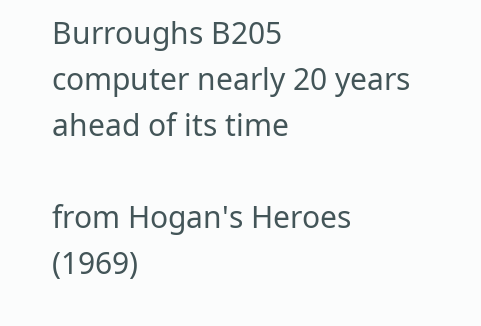Burroughs B205 computer nearly 20 years ahead of its time

from Hogan's Heroes (1969)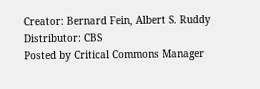Creator: Bernard Fein, Albert S. Ruddy
Distributor: CBS
Posted by Critical Commons Manager